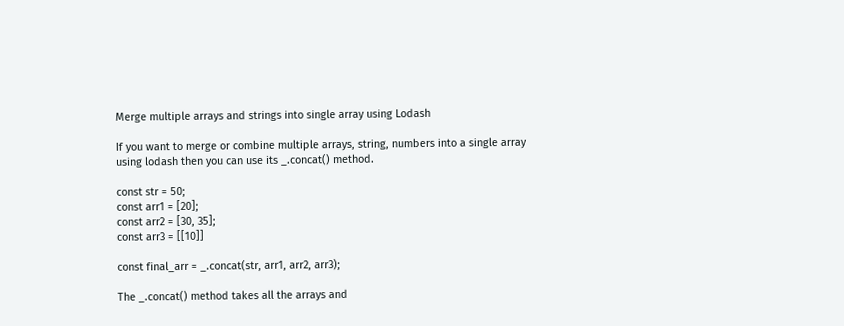Merge multiple arrays and strings into single array using Lodash

If you want to merge or combine multiple arrays, string, numbers into a single array using lodash then you can use its _.concat() method.

const str = 50;
const arr1 = [20];
const arr2 = [30, 35];
const arr3 = [[10]]

const final_arr = _.concat(str, arr1, arr2, arr3);

The _.concat() method takes all the arrays and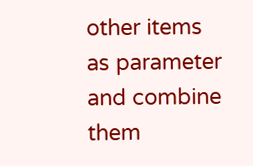other items as parameter and combine them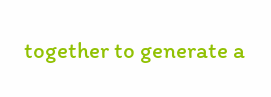together to generate a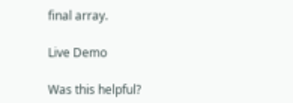final array.

Live Demo

Was this helpful?